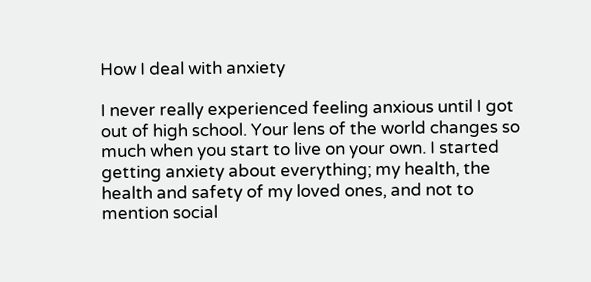How I deal with anxiety

I never really experienced feeling anxious until I got out of high school. Your lens of the world changes so much when you start to live on your own. I started getting anxiety about everything; my health, the health and safety of my loved ones, and not to mention social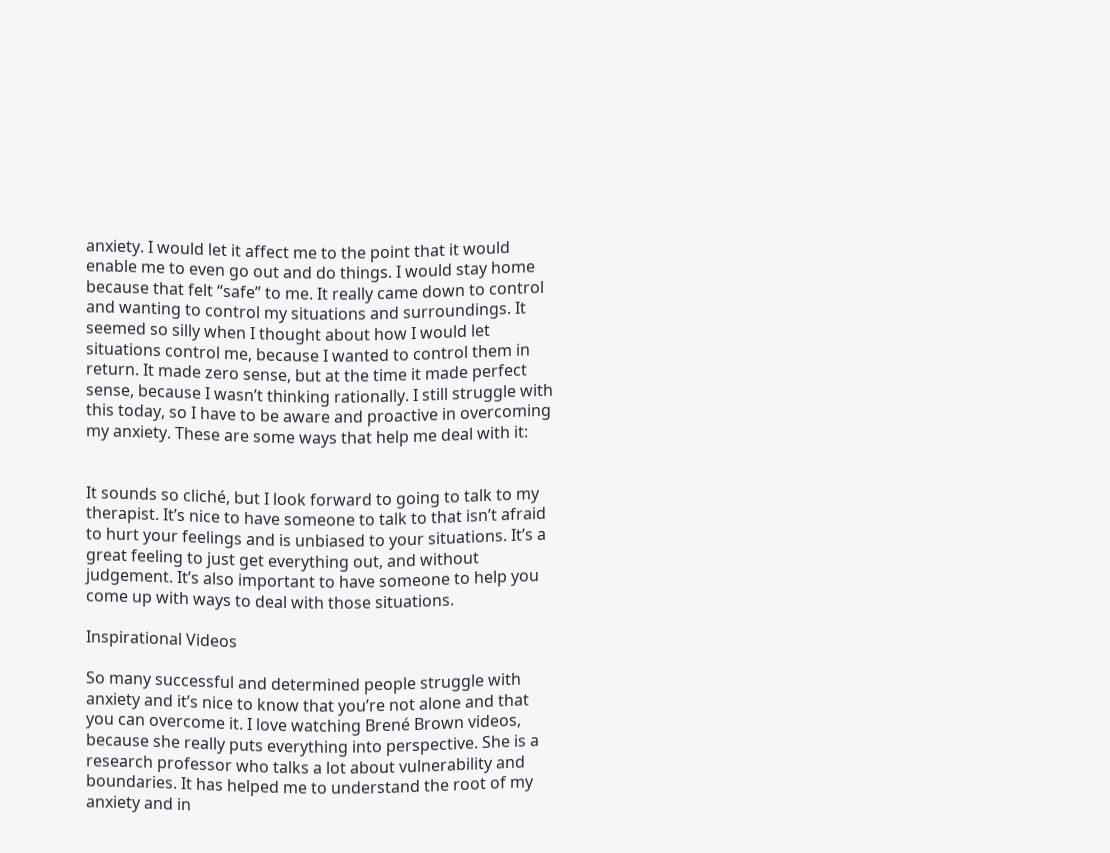anxiety. I would let it affect me to the point that it would enable me to even go out and do things. I would stay home because that felt “safe” to me. It really came down to control and wanting to control my situations and surroundings. It seemed so silly when I thought about how I would let situations control me, because I wanted to control them in return. It made zero sense, but at the time it made perfect sense, because I wasn’t thinking rationally. I still struggle with this today, so I have to be aware and proactive in overcoming my anxiety. These are some ways that help me deal with it:


It sounds so cliché, but I look forward to going to talk to my therapist. It’s nice to have someone to talk to that isn’t afraid to hurt your feelings and is unbiased to your situations. It’s a great feeling to just get everything out, and without judgement. It’s also important to have someone to help you come up with ways to deal with those situations.

Inspirational Videos

So many successful and determined people struggle with anxiety and it’s nice to know that you’re not alone and that you can overcome it. I love watching Brené Brown videos, because she really puts everything into perspective. She is a research professor who talks a lot about vulnerability and boundaries. It has helped me to understand the root of my anxiety and in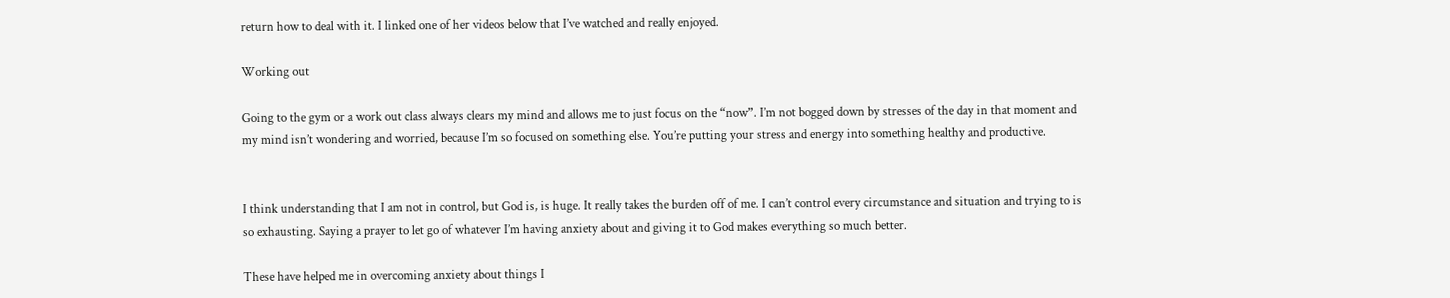return how to deal with it. I linked one of her videos below that I’ve watched and really enjoyed.

Working out

Going to the gym or a work out class always clears my mind and allows me to just focus on the “now”. I’m not bogged down by stresses of the day in that moment and my mind isn’t wondering and worried, because I’m so focused on something else. You’re putting your stress and energy into something healthy and productive.


I think understanding that I am not in control, but God is, is huge. It really takes the burden off of me. I can’t control every circumstance and situation and trying to is so exhausting. Saying a prayer to let go of whatever I’m having anxiety about and giving it to God makes everything so much better.

These have helped me in overcoming anxiety about things I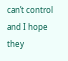can’t control and I hope they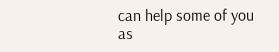can help some of you as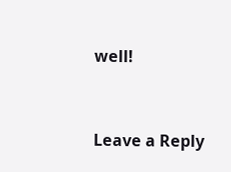well!



Leave a Reply